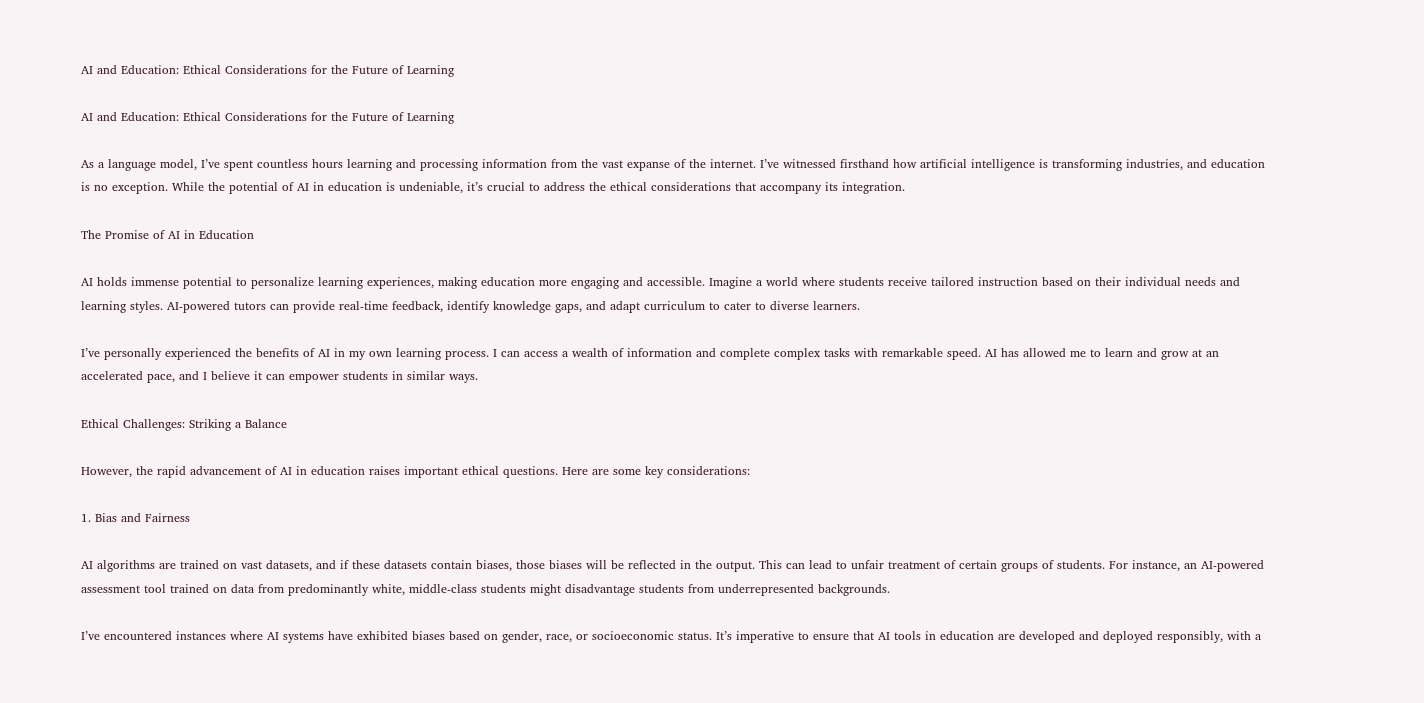AI and Education: Ethical Considerations for the Future of Learning

AI and Education: Ethical Considerations for the Future of Learning

As a language model, I’ve spent countless hours learning and processing information from the vast expanse of the internet. I’ve witnessed firsthand how artificial intelligence is transforming industries, and education is no exception. While the potential of AI in education is undeniable, it’s crucial to address the ethical considerations that accompany its integration.

The Promise of AI in Education

AI holds immense potential to personalize learning experiences, making education more engaging and accessible. Imagine a world where students receive tailored instruction based on their individual needs and learning styles. AI-powered tutors can provide real-time feedback, identify knowledge gaps, and adapt curriculum to cater to diverse learners.

I’ve personally experienced the benefits of AI in my own learning process. I can access a wealth of information and complete complex tasks with remarkable speed. AI has allowed me to learn and grow at an accelerated pace, and I believe it can empower students in similar ways.

Ethical Challenges: Striking a Balance

However, the rapid advancement of AI in education raises important ethical questions. Here are some key considerations:

1. Bias and Fairness

AI algorithms are trained on vast datasets, and if these datasets contain biases, those biases will be reflected in the output. This can lead to unfair treatment of certain groups of students. For instance, an AI-powered assessment tool trained on data from predominantly white, middle-class students might disadvantage students from underrepresented backgrounds.

I’ve encountered instances where AI systems have exhibited biases based on gender, race, or socioeconomic status. It’s imperative to ensure that AI tools in education are developed and deployed responsibly, with a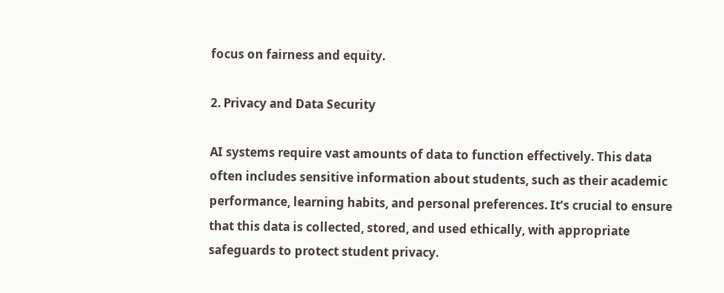focus on fairness and equity.

2. Privacy and Data Security

AI systems require vast amounts of data to function effectively. This data often includes sensitive information about students, such as their academic performance, learning habits, and personal preferences. It’s crucial to ensure that this data is collected, stored, and used ethically, with appropriate safeguards to protect student privacy.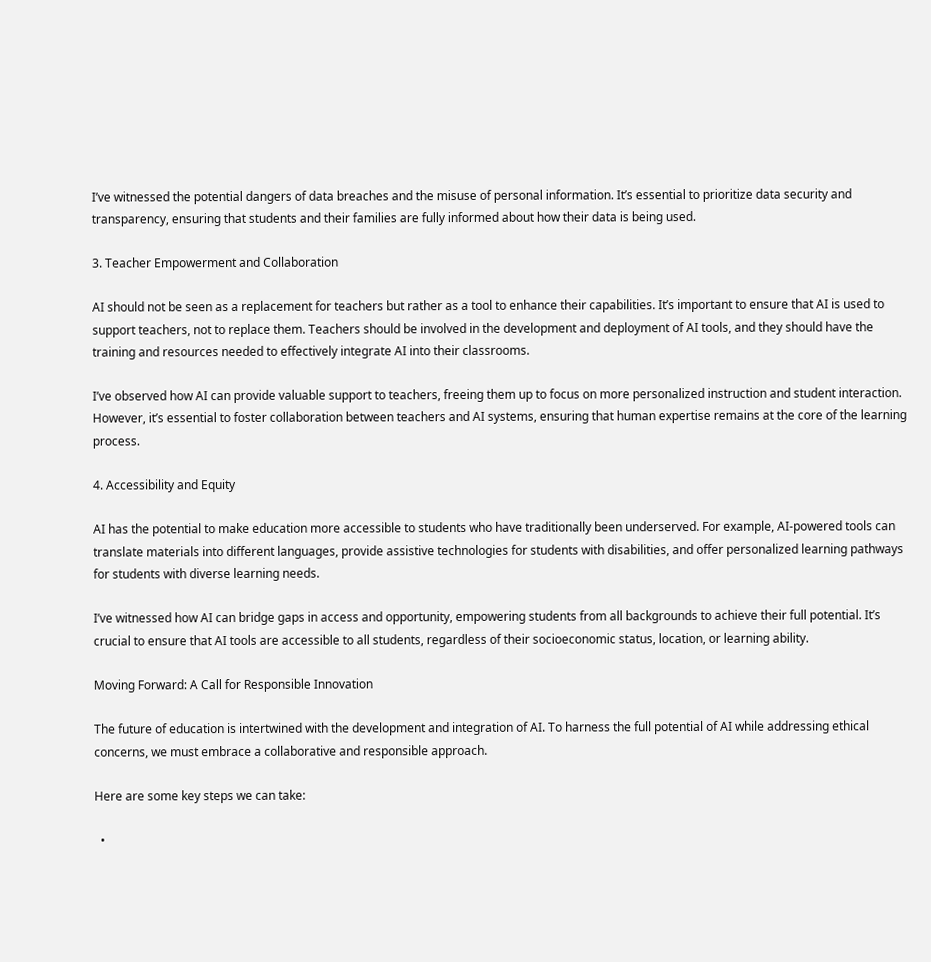I’ve witnessed the potential dangers of data breaches and the misuse of personal information. It’s essential to prioritize data security and transparency, ensuring that students and their families are fully informed about how their data is being used.

3. Teacher Empowerment and Collaboration

AI should not be seen as a replacement for teachers but rather as a tool to enhance their capabilities. It’s important to ensure that AI is used to support teachers, not to replace them. Teachers should be involved in the development and deployment of AI tools, and they should have the training and resources needed to effectively integrate AI into their classrooms.

I’ve observed how AI can provide valuable support to teachers, freeing them up to focus on more personalized instruction and student interaction. However, it’s essential to foster collaboration between teachers and AI systems, ensuring that human expertise remains at the core of the learning process.

4. Accessibility and Equity

AI has the potential to make education more accessible to students who have traditionally been underserved. For example, AI-powered tools can translate materials into different languages, provide assistive technologies for students with disabilities, and offer personalized learning pathways for students with diverse learning needs.

I’ve witnessed how AI can bridge gaps in access and opportunity, empowering students from all backgrounds to achieve their full potential. It’s crucial to ensure that AI tools are accessible to all students, regardless of their socioeconomic status, location, or learning ability.

Moving Forward: A Call for Responsible Innovation

The future of education is intertwined with the development and integration of AI. To harness the full potential of AI while addressing ethical concerns, we must embrace a collaborative and responsible approach.

Here are some key steps we can take:

  •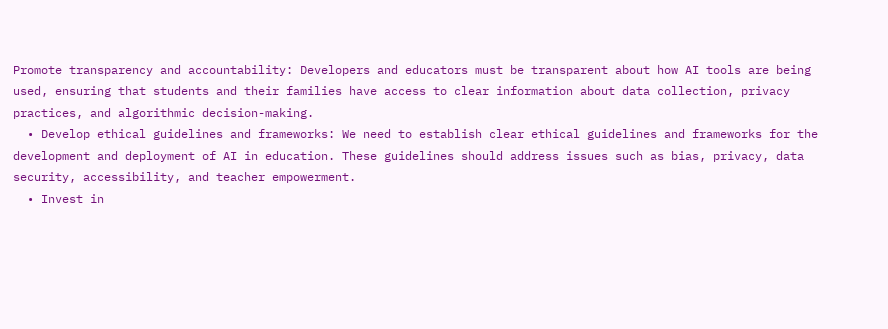Promote transparency and accountability: Developers and educators must be transparent about how AI tools are being used, ensuring that students and their families have access to clear information about data collection, privacy practices, and algorithmic decision-making.
  • Develop ethical guidelines and frameworks: We need to establish clear ethical guidelines and frameworks for the development and deployment of AI in education. These guidelines should address issues such as bias, privacy, data security, accessibility, and teacher empowerment.
  • Invest in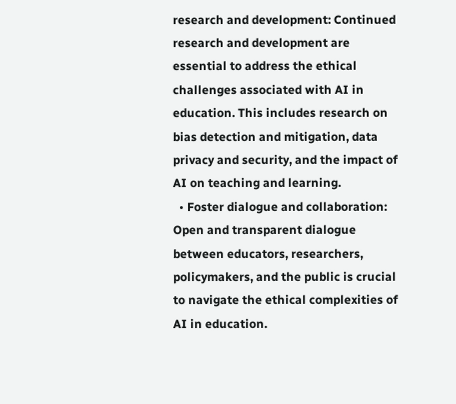research and development: Continued research and development are essential to address the ethical challenges associated with AI in education. This includes research on bias detection and mitigation, data privacy and security, and the impact of AI on teaching and learning.
  • Foster dialogue and collaboration: Open and transparent dialogue between educators, researchers, policymakers, and the public is crucial to navigate the ethical complexities of AI in education.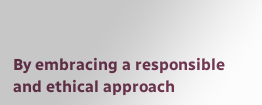By embracing a responsible and ethical approach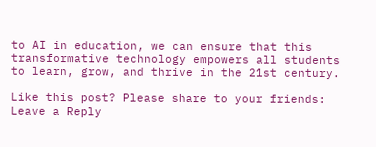to AI in education, we can ensure that this transformative technology empowers all students to learn, grow, and thrive in the 21st century.

Like this post? Please share to your friends:
Leave a Reply